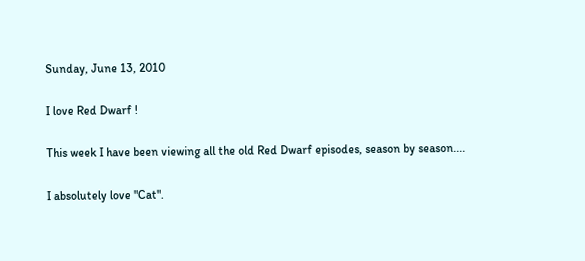Sunday, June 13, 2010

I love Red Dwarf !

This week I have been viewing all the old Red Dwarf episodes, season by season....

I absolutely love "Cat".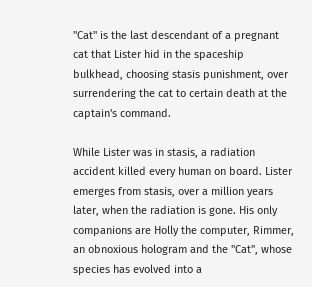"Cat" is the last descendant of a pregnant cat that Lister hid in the spaceship bulkhead, choosing stasis punishment, over surrendering the cat to certain death at the captain's command.

While Lister was in stasis, a radiation accident killed every human on board. Lister emerges from stasis, over a million years later, when the radiation is gone. His only companions are Holly the computer, Rimmer, an obnoxious hologram and the "Cat", whose species has evolved into a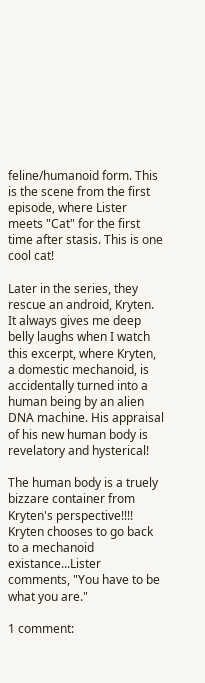feline/humanoid form. This is the scene from the first episode, where Lister meets "Cat" for the first time after stasis. This is one cool cat!

Later in the series, they rescue an android, Kryten. It always gives me deep belly laughs when I watch this excerpt, where Kryten, a domestic mechanoid, is accidentally turned into a human being by an alien DNA machine. His appraisal of his new human body is revelatory and hysterical!

The human body is a truely bizzare container from Kryten's perspective!!!! Kryten chooses to go back to a mechanoid existance...Lister comments, "You have to be what you are."

1 comment: